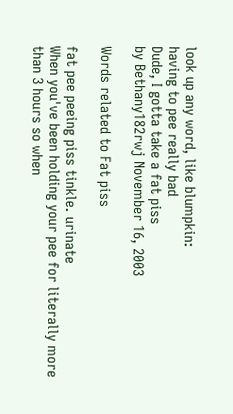look up any word, like blumpkin:
having to pee really bad
Dude, I gotta take a fat piss
by Bethany182rwj November 16, 2003

Words related to Fat piss

fat pee peeing piss tinkle. urinate
When you've been holding your pee for literally more than 3 hours so when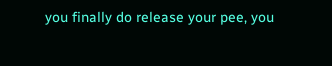you finally do release your pee, you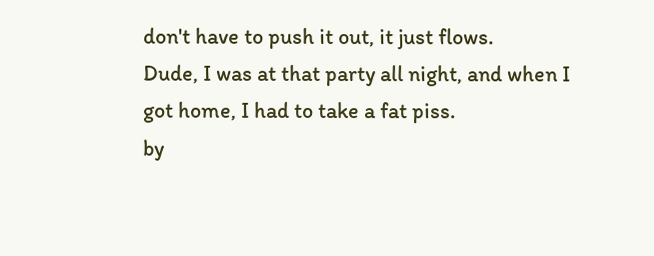don't have to push it out, it just flows.
Dude, I was at that party all night, and when I got home, I had to take a fat piss.
by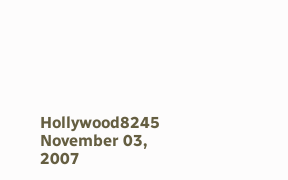Hollywood8245 November 03, 2007